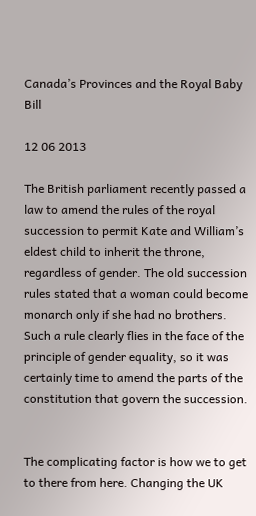Canada’s Provinces and the Royal Baby Bill

12 06 2013

The British parliament recently passed a law to amend the rules of the royal succession to permit Kate and William’s eldest child to inherit the throne, regardless of gender. The old succession rules stated that a woman could become monarch only if she had no brothers. Such a rule clearly flies in the face of the principle of gender equality, so it was certainly time to amend the parts of the constitution that govern the succession.


The complicating factor is how we to get to there from here. Changing the UK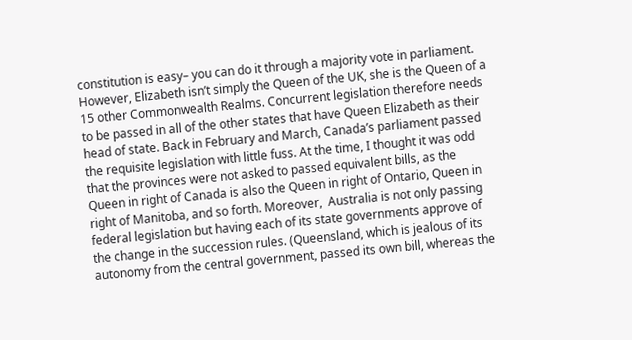constitution is easy– you can do it through a majority vote in parliament. However, Elizabeth isn’t simply the Queen of the UK, she is the Queen of a 15 other Commonwealth Realms. Concurrent legislation therefore needs to be passed in all of the other states that have Queen Elizabeth as their head of state. Back in February and March, Canada’s parliament passed the requisite legislation with little fuss. At the time, I thought it was odd that the provinces were not asked to passed equivalent bills, as the Queen in right of Canada is also the Queen in right of Ontario, Queen in right of Manitoba, and so forth. Moreover,  Australia is not only passing federal legislation but having each of its state governments approve of the change in the succession rules. (Queensland, which is jealous of its autonomy from the central government, passed its own bill, whereas the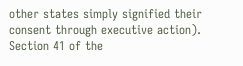other states simply signified their consent through executive action). Section 41 of the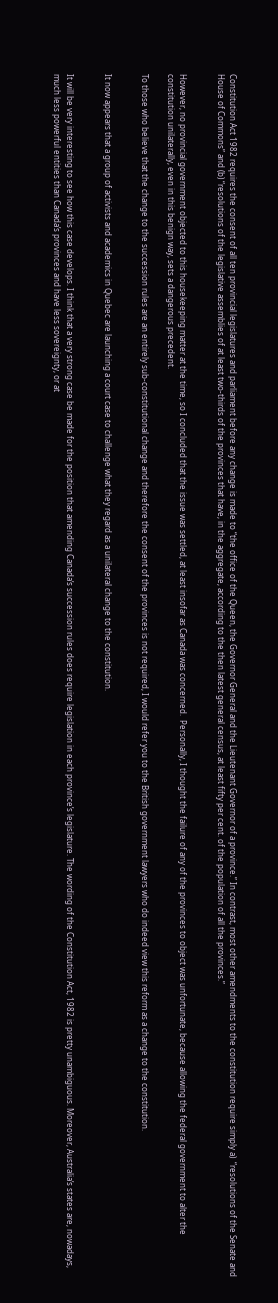Constitution Act 1982 requires the consent of all ten provincial legislatures and parliament before any change is made to “the office of the Queen, the Governor General and the Lieutenant Governor of a province.” In contrast, most other amendments to the constitution require simply a)  “resolutions of the Senate and House of Commons” and (b) “resolutions of the legislative assemblies of at least two-thirds of the provinces that have, in the aggregate, according to the then latest general census, at least fifty per cent. of the population of all the provinces.”


However, no provincial government objected to this housekeeping matter at the time, so I concluded that the issue was settled, at least insofar as Canada was concerned.  Personally, I thought the failure of any of the provinces to object was unfortunate, because allowing the federal government to alter the constitution unilaterally, even in this benign way, sets a dangerous precedent.

To those who believe that the change to the succession rules are an entirely sub-constitutional change and therefore the consent of the provinces is not required, I would refer you to the British government lawyers who do indeed view this reform as a change to the constitution.


It now appears that a group of activists and academics in Quebec are launching a court case to challenge what they regard as a unilateral change to the constitution.


It will be very interesting to see how this case develops. I think that a very strong case be made for the position that amending Canada’s succession rules does require legislation in each province’s legislature. The wording of the Constitution Act, 1982 is pretty unambiguous. Moreover, Australia’s states are, nowadays, much less powerful entities than Canada’s provinces and have less sovereignty, or at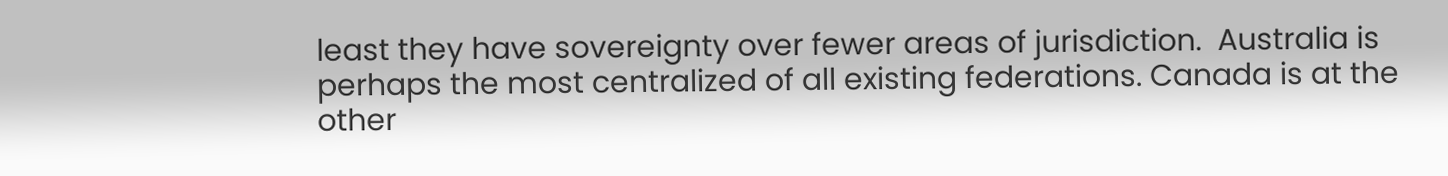least they have sovereignty over fewer areas of jurisdiction.  Australia is perhaps the most centralized of all existing federations. Canada is at the other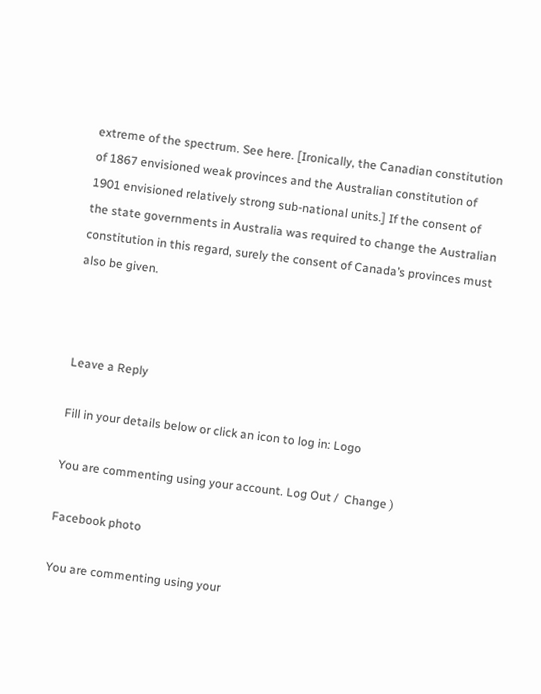extreme of the spectrum. See here. [Ironically, the Canadian constitution of 1867 envisioned weak provinces and the Australian constitution of 1901 envisioned relatively strong sub-national units.] If the consent of the state governments in Australia was required to change the Australian constitution in this regard, surely the consent of Canada’s provinces must also be given.



Leave a Reply

Fill in your details below or click an icon to log in: Logo

You are commenting using your account. Log Out /  Change )

Facebook photo

You are commenting using your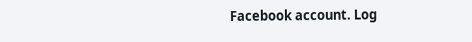Facebook account. Log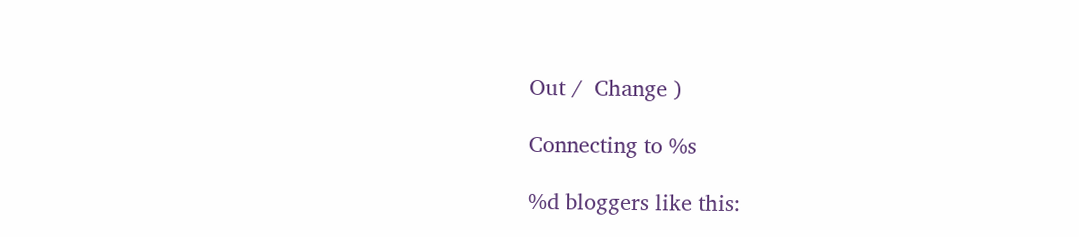Out /  Change )

Connecting to %s

%d bloggers like this: